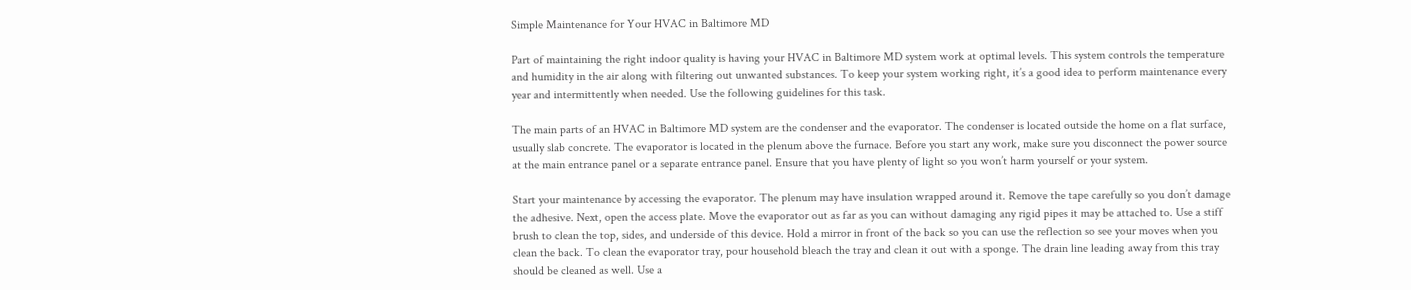Simple Maintenance for Your HVAC in Baltimore MD

Part of maintaining the right indoor quality is having your HVAC in Baltimore MD system work at optimal levels. This system controls the temperature and humidity in the air along with filtering out unwanted substances. To keep your system working right, it’s a good idea to perform maintenance every year and intermittently when needed. Use the following guidelines for this task.

The main parts of an HVAC in Baltimore MD system are the condenser and the evaporator. The condenser is located outside the home on a flat surface, usually slab concrete. The evaporator is located in the plenum above the furnace. Before you start any work, make sure you disconnect the power source at the main entrance panel or a separate entrance panel. Ensure that you have plenty of light so you won’t harm yourself or your system.

Start your maintenance by accessing the evaporator. The plenum may have insulation wrapped around it. Remove the tape carefully so you don’t damage the adhesive. Next, open the access plate. Move the evaporator out as far as you can without damaging any rigid pipes it may be attached to. Use a stiff brush to clean the top, sides, and underside of this device. Hold a mirror in front of the back so you can use the reflection so see your moves when you clean the back. To clean the evaporator tray, pour household bleach the tray and clean it out with a sponge. The drain line leading away from this tray should be cleaned as well. Use a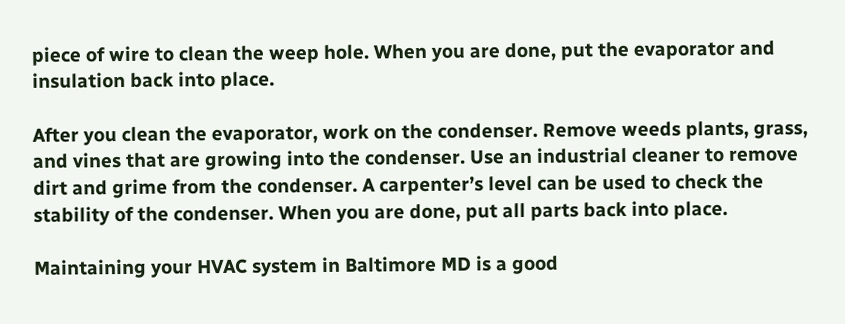piece of wire to clean the weep hole. When you are done, put the evaporator and insulation back into place.

After you clean the evaporator, work on the condenser. Remove weeds plants, grass, and vines that are growing into the condenser. Use an industrial cleaner to remove dirt and grime from the condenser. A carpenter’s level can be used to check the stability of the condenser. When you are done, put all parts back into place.

Maintaining your HVAC system in Baltimore MD is a good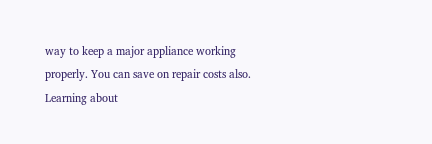way to keep a major appliance working properly. You can save on repair costs also. Learning about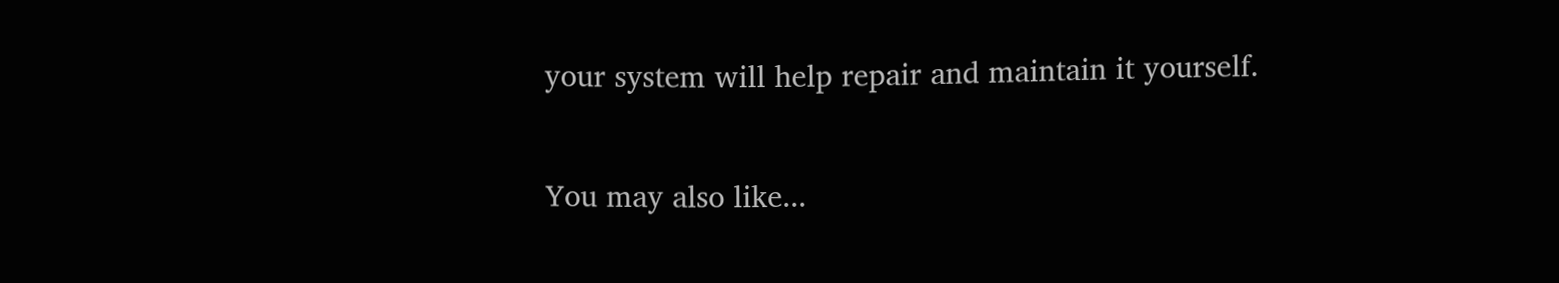your system will help repair and maintain it yourself.

You may also like...